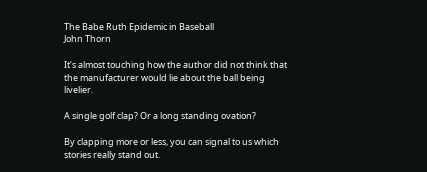The Babe Ruth Epidemic in Baseball
John Thorn

It’s almost touching how the author did not think that the manufacturer would lie about the ball being livelier.

A single golf clap? Or a long standing ovation?

By clapping more or less, you can signal to us which stories really stand out.